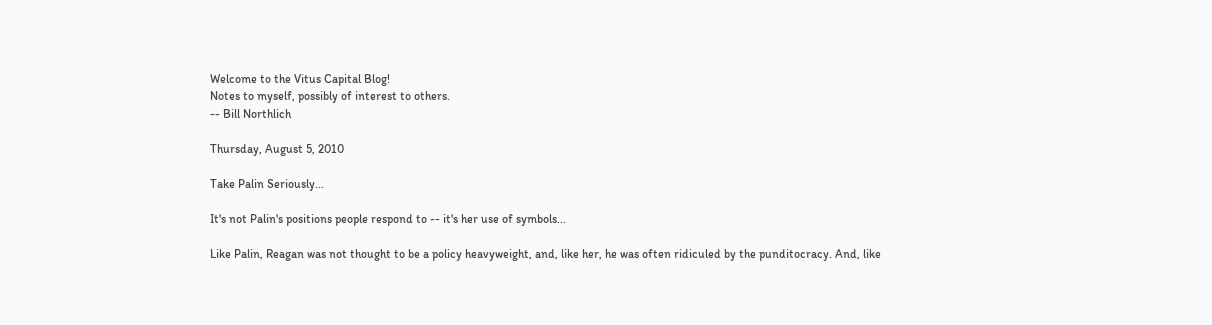Welcome to the Vitus Capital Blog!
Notes to myself, possibly of interest to others.
-- Bill Northlich

Thursday, August 5, 2010

Take Palin Seriously...

It's not Palin's positions people respond to -- it's her use of symbols...

Like Palin, Reagan was not thought to be a policy heavyweight, and, like her, he was often ridiculed by the punditocracy. And, like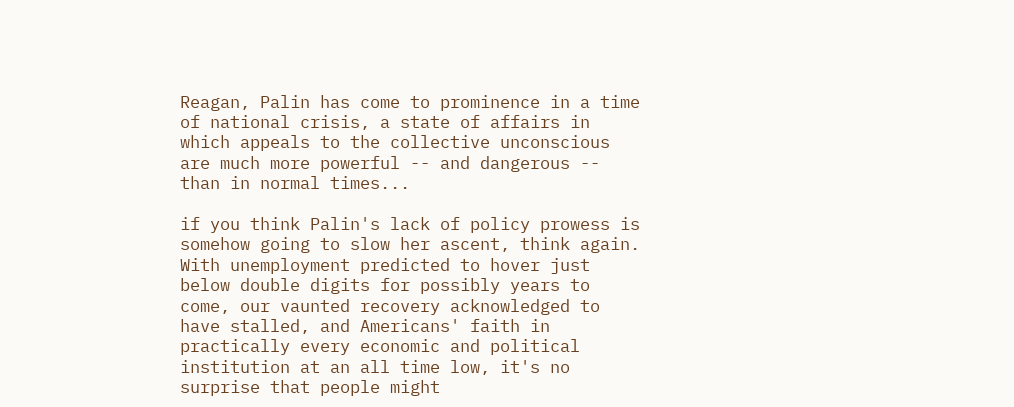Reagan, Palin has come to prominence in a time of national crisis, a state of affairs in which appeals to the collective unconscious are much more powerful -- and dangerous -- than in normal times...

if you think Palin's lack of policy prowess is somehow going to slow her ascent, think again. With unemployment predicted to hover just below double digits for possibly years to come, our vaunted recovery acknowledged to have stalled, and Americans' faith in practically every economic and political institution at an all time low, it's no surprise that people might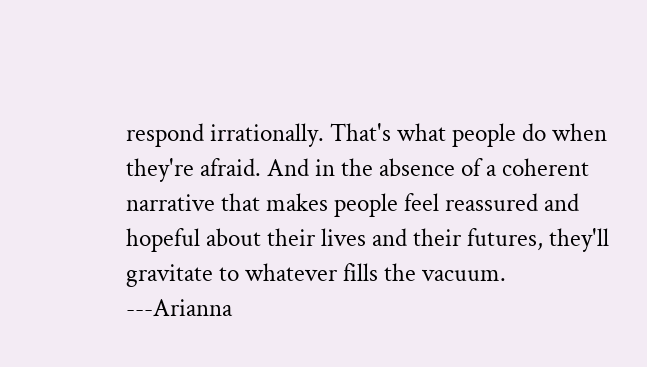respond irrationally. That's what people do when they're afraid. And in the absence of a coherent narrative that makes people feel reassured and hopeful about their lives and their futures, they'll gravitate to whatever fills the vacuum.
---Arianna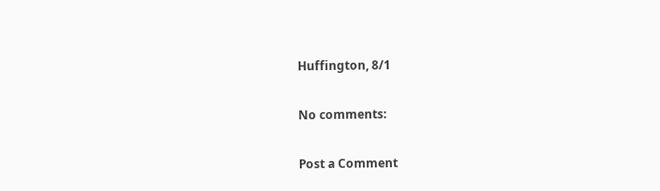Huffington, 8/1

No comments:

Post a Comment